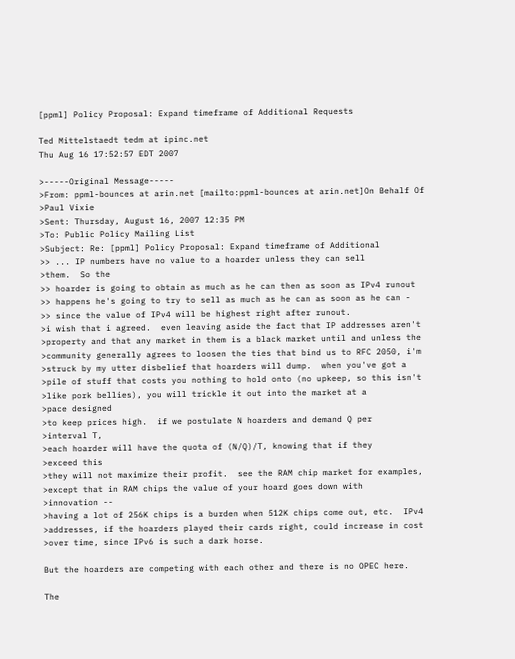[ppml] Policy Proposal: Expand timeframe of Additional Requests

Ted Mittelstaedt tedm at ipinc.net
Thu Aug 16 17:52:57 EDT 2007

>-----Original Message-----
>From: ppml-bounces at arin.net [mailto:ppml-bounces at arin.net]On Behalf Of
>Paul Vixie
>Sent: Thursday, August 16, 2007 12:35 PM
>To: Public Policy Mailing List
>Subject: Re: [ppml] Policy Proposal: Expand timeframe of Additional
>> ... IP numbers have no value to a hoarder unless they can sell
>them.  So the
>> hoarder is going to obtain as much as he can then as soon as IPv4 runout
>> happens he's going to try to sell as much as he can as soon as he can -
>> since the value of IPv4 will be highest right after runout.
>i wish that i agreed.  even leaving aside the fact that IP addresses aren't
>property and that any market in them is a black market until and unless the
>community generally agrees to loosen the ties that bind us to RFC 2050, i'm
>struck by my utter disbelief that hoarders will dump.  when you've got a
>pile of stuff that costs you nothing to hold onto (no upkeep, so this isn't
>like pork bellies), you will trickle it out into the market at a
>pace designed
>to keep prices high.  if we postulate N hoarders and demand Q per
>interval T,
>each hoarder will have the quota of (N/Q)/T, knowing that if they
>exceed this
>they will not maximize their profit.  see the RAM chip market for examples,
>except that in RAM chips the value of your hoard goes down with
>innovation --
>having a lot of 256K chips is a burden when 512K chips come out, etc.  IPv4
>addresses, if the hoarders played their cards right, could increase in cost
>over time, since IPv6 is such a dark horse.

But the hoarders are competing with each other and there is no OPEC here.

The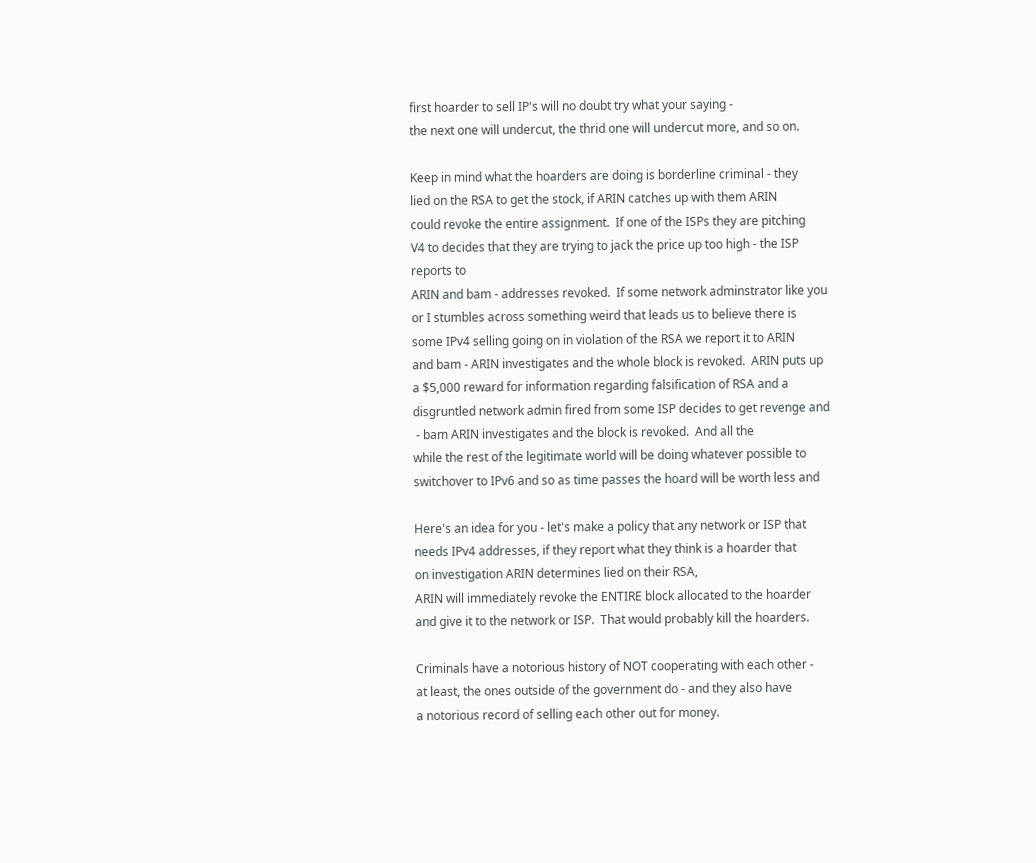first hoarder to sell IP's will no doubt try what your saying -
the next one will undercut, the thrid one will undercut more, and so on.

Keep in mind what the hoarders are doing is borderline criminal - they
lied on the RSA to get the stock, if ARIN catches up with them ARIN
could revoke the entire assignment.  If one of the ISPs they are pitching
V4 to decides that they are trying to jack the price up too high - the ISP
reports to
ARIN and bam - addresses revoked.  If some network adminstrator like you
or I stumbles across something weird that leads us to believe there is
some IPv4 selling going on in violation of the RSA we report it to ARIN
and bam - ARIN investigates and the whole block is revoked.  ARIN puts up
a $5,000 reward for information regarding falsification of RSA and a
disgruntled network admin fired from some ISP decides to get revenge and
 - bam ARIN investigates and the block is revoked.  And all the
while the rest of the legitimate world will be doing whatever possible to
switchover to IPv6 and so as time passes the hoard will be worth less and

Here's an idea for you - let's make a policy that any network or ISP that
needs IPv4 addresses, if they report what they think is a hoarder that
on investigation ARIN determines lied on their RSA,
ARIN will immediately revoke the ENTIRE block allocated to the hoarder
and give it to the network or ISP.  That would probably kill the hoarders.

Criminals have a notorious history of NOT cooperating with each other -
at least, the ones outside of the government do - and they also have
a notorious record of selling each other out for money.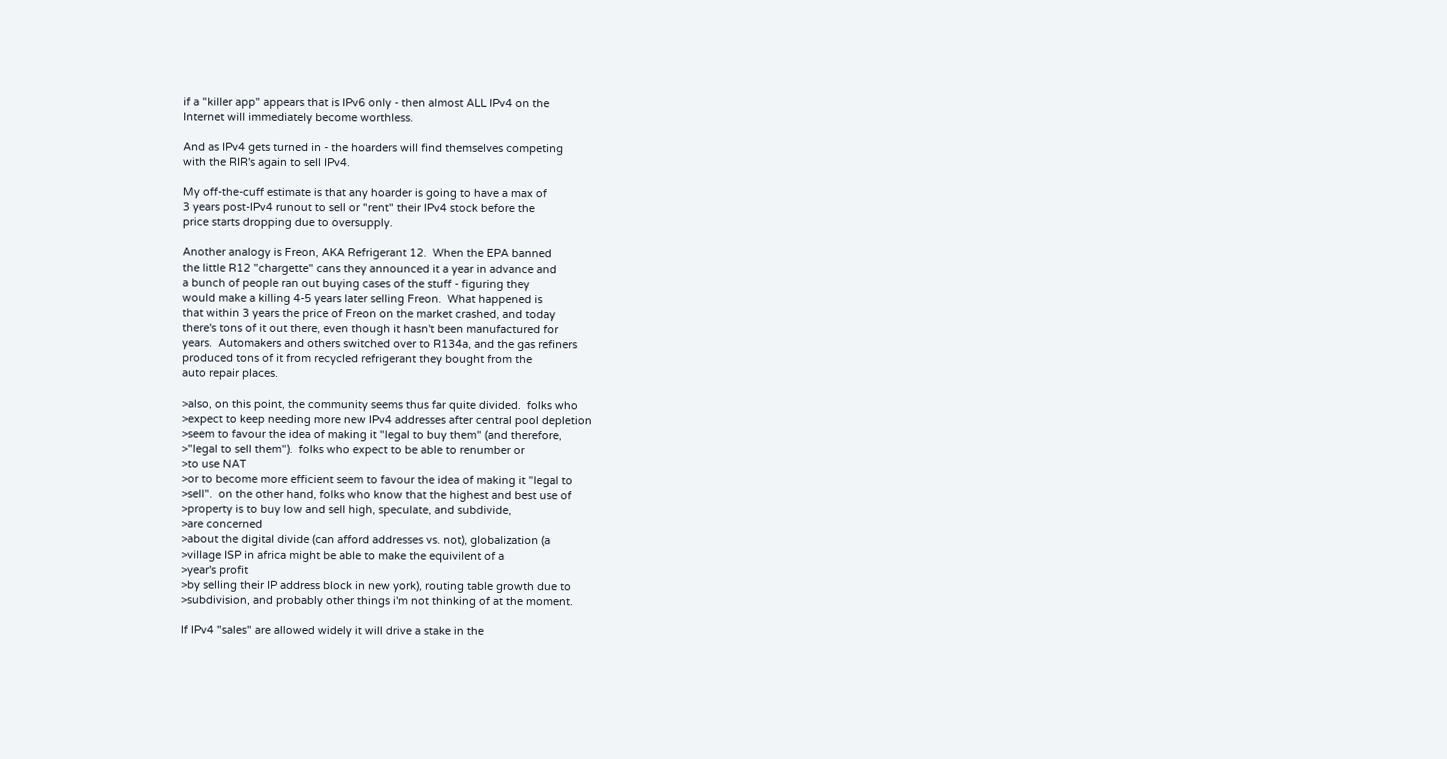if a "killer app" appears that is IPv6 only - then almost ALL IPv4 on the
Internet will immediately become worthless.

And as IPv4 gets turned in - the hoarders will find themselves competing
with the RIR's again to sell IPv4.

My off-the-cuff estimate is that any hoarder is going to have a max of
3 years post-IPv4 runout to sell or "rent" their IPv4 stock before the
price starts dropping due to oversupply.

Another analogy is Freon, AKA Refrigerant 12.  When the EPA banned
the little R12 "chargette" cans they announced it a year in advance and
a bunch of people ran out buying cases of the stuff - figuring they
would make a killing 4-5 years later selling Freon.  What happened is
that within 3 years the price of Freon on the market crashed, and today
there's tons of it out there, even though it hasn't been manufactured for
years.  Automakers and others switched over to R134a, and the gas refiners
produced tons of it from recycled refrigerant they bought from the
auto repair places.

>also, on this point, the community seems thus far quite divided.  folks who
>expect to keep needing more new IPv4 addresses after central pool depletion
>seem to favour the idea of making it "legal to buy them" (and therefore,
>"legal to sell them").  folks who expect to be able to renumber or
>to use NAT
>or to become more efficient seem to favour the idea of making it "legal to
>sell".  on the other hand, folks who know that the highest and best use of
>property is to buy low and sell high, speculate, and subdivide,
>are concerned
>about the digital divide (can afford addresses vs. not), globalization (a
>village ISP in africa might be able to make the equivilent of a
>year's profit
>by selling their IP address block in new york), routing table growth due to
>subdivision, and probably other things i'm not thinking of at the moment.

If IPv4 "sales" are allowed widely it will drive a stake in the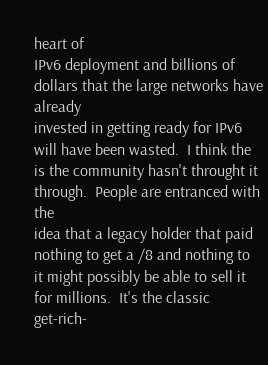heart of
IPv6 deployment and billions of dollars that the large networks have already
invested in getting ready for IPv6 will have been wasted.  I think the
is the community hasn't throught it through.  People are entranced with the
idea that a legacy holder that paid nothing to get a /8 and nothing to
it might possibly be able to sell it for millions.  It's the classic
get-rich-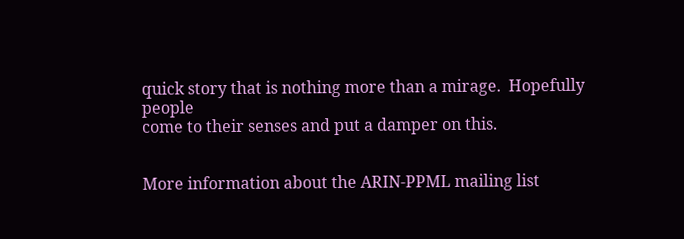quick story that is nothing more than a mirage.  Hopefully people
come to their senses and put a damper on this.


More information about the ARIN-PPML mailing list